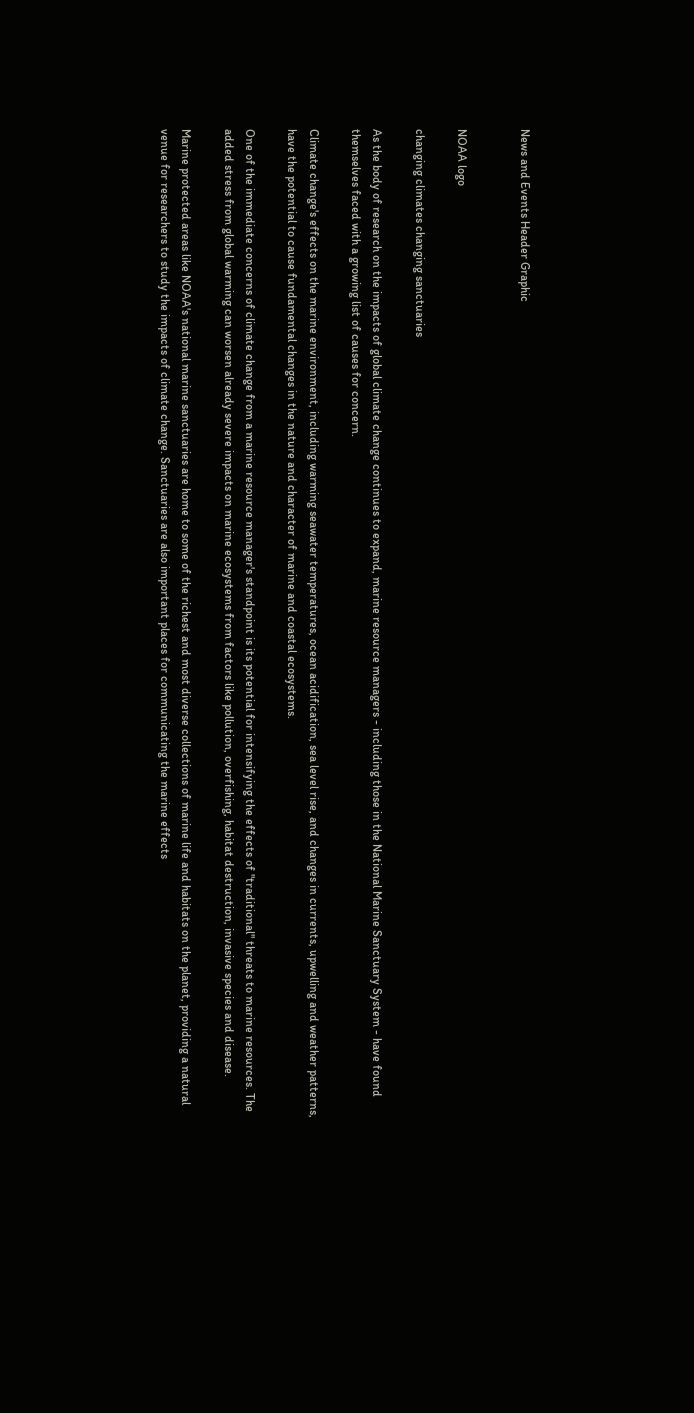News and Events Header Graphic


NOAA logo

changing climates changing sanctuaries

As the body of research on the impacts of global climate change continues to expand, marine resource managers - including those in the National Marine Sanctuary System - have found themselves faced with a growing list of causes for concern.

Climate change's effects on the marine environment, including warming seawater temperatures, ocean acidification, sea level rise, and changes in currents, upwelling and weather patterns, have the potential to cause fundamental changes in the nature and character of marine and coastal ecosystems.

One of the immediate concerns of climate change from a marine resource manager's standpoint is its potential for intensifying the effects of "traditional" threats to marine resources. The added stress from global warming can worsen already severe impacts on marine ecosystems from factors like pollution, overfishing, habitat destruction, invasive species and disease.

Marine protected areas like NOAA's national marine sanctuaries are home to some of the richest and most diverse collections of marine life and habitats on the planet, providing a natural venue for researchers to study the impacts of climate change. Sanctuaries are also important places for communicating the marine effects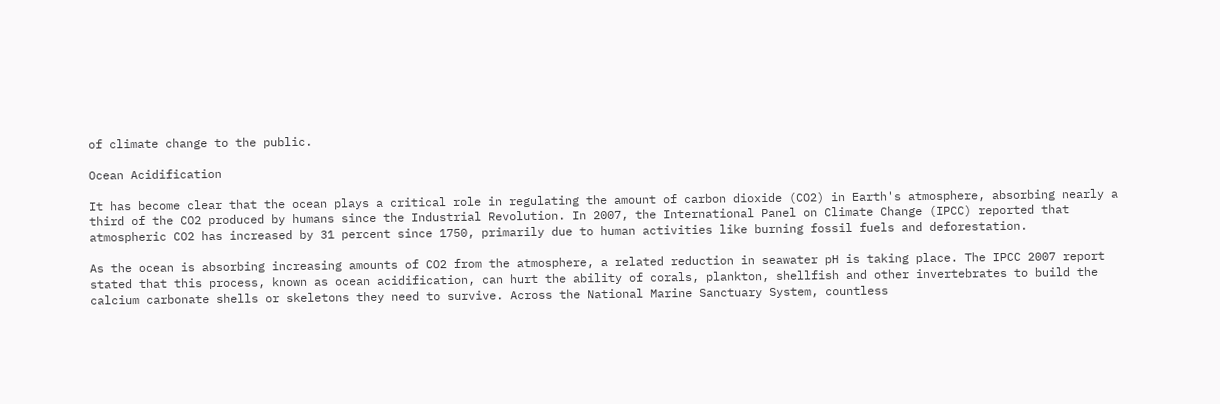of climate change to the public.

Ocean Acidification

It has become clear that the ocean plays a critical role in regulating the amount of carbon dioxide (CO2) in Earth's atmosphere, absorbing nearly a third of the CO2 produced by humans since the Industrial Revolution. In 2007, the International Panel on Climate Change (IPCC) reported that atmospheric CO2 has increased by 31 percent since 1750, primarily due to human activities like burning fossil fuels and deforestation.

As the ocean is absorbing increasing amounts of CO2 from the atmosphere, a related reduction in seawater pH is taking place. The IPCC 2007 report stated that this process, known as ocean acidification, can hurt the ability of corals, plankton, shellfish and other invertebrates to build the calcium carbonate shells or skeletons they need to survive. Across the National Marine Sanctuary System, countless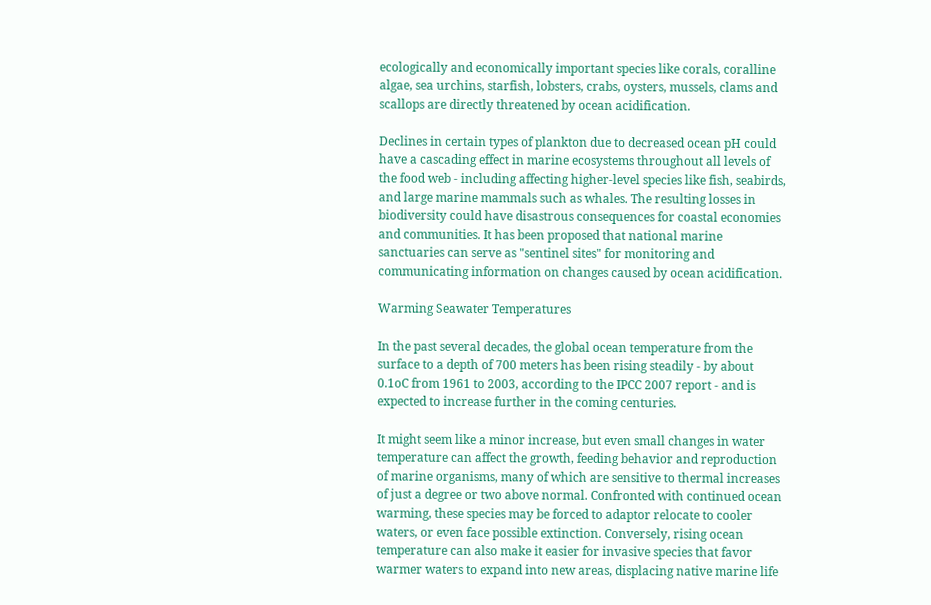ecologically and economically important species like corals, coralline algae, sea urchins, starfish, lobsters, crabs, oysters, mussels, clams and scallops are directly threatened by ocean acidification.

Declines in certain types of plankton due to decreased ocean pH could have a cascading effect in marine ecosystems throughout all levels of the food web - including affecting higher-level species like fish, seabirds, and large marine mammals such as whales. The resulting losses in biodiversity could have disastrous consequences for coastal economies and communities. It has been proposed that national marine sanctuaries can serve as "sentinel sites" for monitoring and communicating information on changes caused by ocean acidification.

Warming Seawater Temperatures

In the past several decades, the global ocean temperature from the surface to a depth of 700 meters has been rising steadily - by about 0.1oC from 1961 to 2003, according to the IPCC 2007 report - and is expected to increase further in the coming centuries.

It might seem like a minor increase, but even small changes in water temperature can affect the growth, feeding behavior and reproduction of marine organisms, many of which are sensitive to thermal increases of just a degree or two above normal. Confronted with continued ocean warming, these species may be forced to adaptor relocate to cooler waters, or even face possible extinction. Conversely, rising ocean temperature can also make it easier for invasive species that favor warmer waters to expand into new areas, displacing native marine life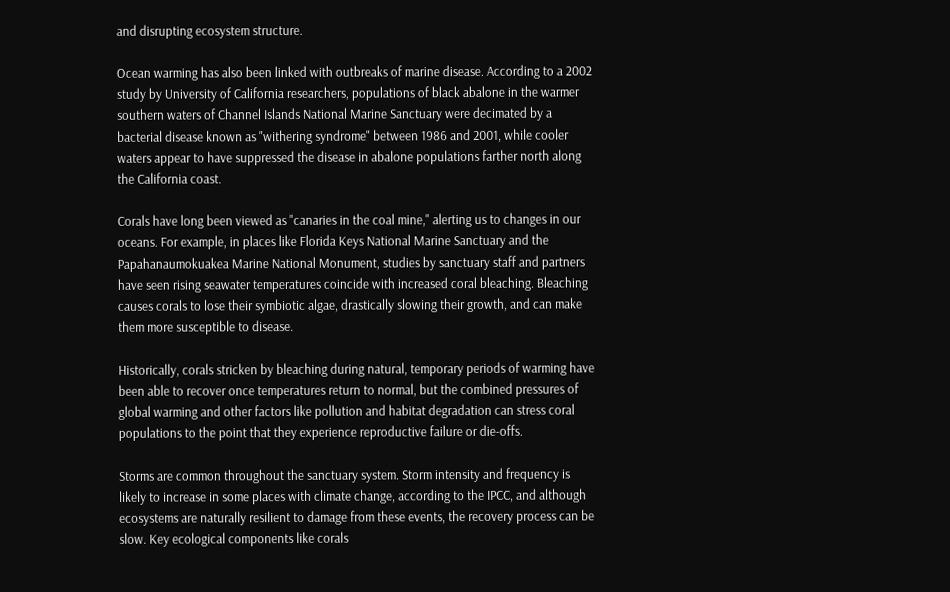and disrupting ecosystem structure.

Ocean warming has also been linked with outbreaks of marine disease. According to a 2002 study by University of California researchers, populations of black abalone in the warmer southern waters of Channel Islands National Marine Sanctuary were decimated by a bacterial disease known as "withering syndrome" between 1986 and 2001, while cooler waters appear to have suppressed the disease in abalone populations farther north along the California coast.

Corals have long been viewed as "canaries in the coal mine," alerting us to changes in our oceans. For example, in places like Florida Keys National Marine Sanctuary and the Papahanaumokuakea Marine National Monument, studies by sanctuary staff and partners have seen rising seawater temperatures coincide with increased coral bleaching. Bleaching causes corals to lose their symbiotic algae, drastically slowing their growth, and can make them more susceptible to disease.

Historically, corals stricken by bleaching during natural, temporary periods of warming have been able to recover once temperatures return to normal, but the combined pressures of global warming and other factors like pollution and habitat degradation can stress coral populations to the point that they experience reproductive failure or die-offs.

Storms are common throughout the sanctuary system. Storm intensity and frequency is likely to increase in some places with climate change, according to the IPCC, and although ecosystems are naturally resilient to damage from these events, the recovery process can be slow. Key ecological components like corals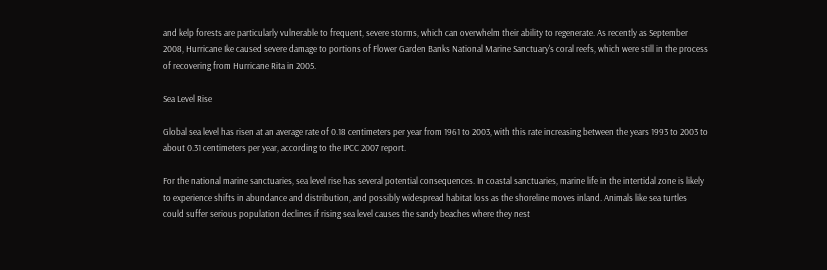and kelp forests are particularly vulnerable to frequent, severe storms, which can overwhelm their ability to regenerate. As recently as September 2008, Hurricane Ike caused severe damage to portions of Flower Garden Banks National Marine Sanctuary's coral reefs, which were still in the process of recovering from Hurricane Rita in 2005.

Sea Level Rise

Global sea level has risen at an average rate of 0.18 centimeters per year from 1961 to 2003, with this rate increasing between the years 1993 to 2003 to about 0.31 centimeters per year, according to the IPCC 2007 report.

For the national marine sanctuaries, sea level rise has several potential consequences. In coastal sanctuaries, marine life in the intertidal zone is likely to experience shifts in abundance and distribution, and possibly widespread habitat loss as the shoreline moves inland. Animals like sea turtles could suffer serious population declines if rising sea level causes the sandy beaches where they nest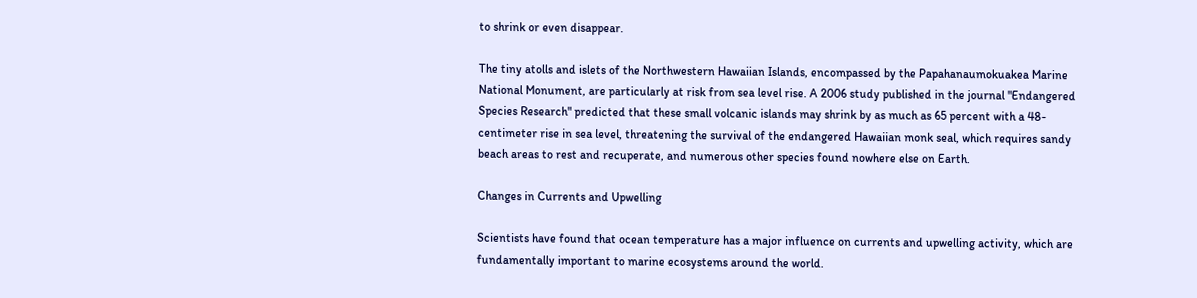to shrink or even disappear.

The tiny atolls and islets of the Northwestern Hawaiian Islands, encompassed by the Papahanaumokuakea Marine National Monument, are particularly at risk from sea level rise. A 2006 study published in the journal "Endangered Species Research" predicted that these small volcanic islands may shrink by as much as 65 percent with a 48-centimeter rise in sea level, threatening the survival of the endangered Hawaiian monk seal, which requires sandy beach areas to rest and recuperate, and numerous other species found nowhere else on Earth.

Changes in Currents and Upwelling

Scientists have found that ocean temperature has a major influence on currents and upwelling activity, which are fundamentally important to marine ecosystems around the world.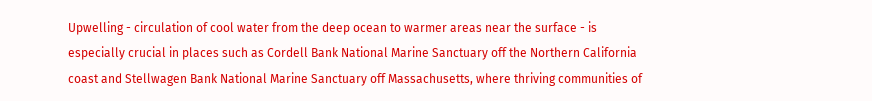Upwelling - circulation of cool water from the deep ocean to warmer areas near the surface - is especially crucial in places such as Cordell Bank National Marine Sanctuary off the Northern California coast and Stellwagen Bank National Marine Sanctuary off Massachusetts, where thriving communities of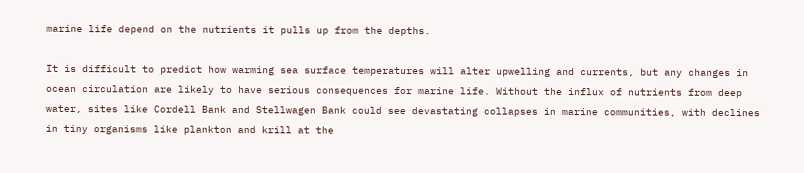marine life depend on the nutrients it pulls up from the depths.

It is difficult to predict how warming sea surface temperatures will alter upwelling and currents, but any changes in ocean circulation are likely to have serious consequences for marine life. Without the influx of nutrients from deep water, sites like Cordell Bank and Stellwagen Bank could see devastating collapses in marine communities, with declines in tiny organisms like plankton and krill at the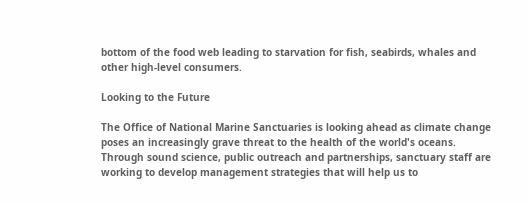bottom of the food web leading to starvation for fish, seabirds, whales and other high-level consumers.

Looking to the Future

The Office of National Marine Sanctuaries is looking ahead as climate change poses an increasingly grave threat to the health of the world's oceans. Through sound science, public outreach and partnerships, sanctuary staff are working to develop management strategies that will help us to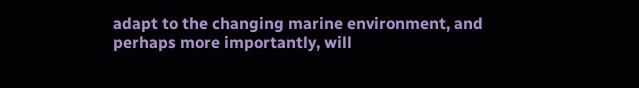adapt to the changing marine environment, and perhaps more importantly, will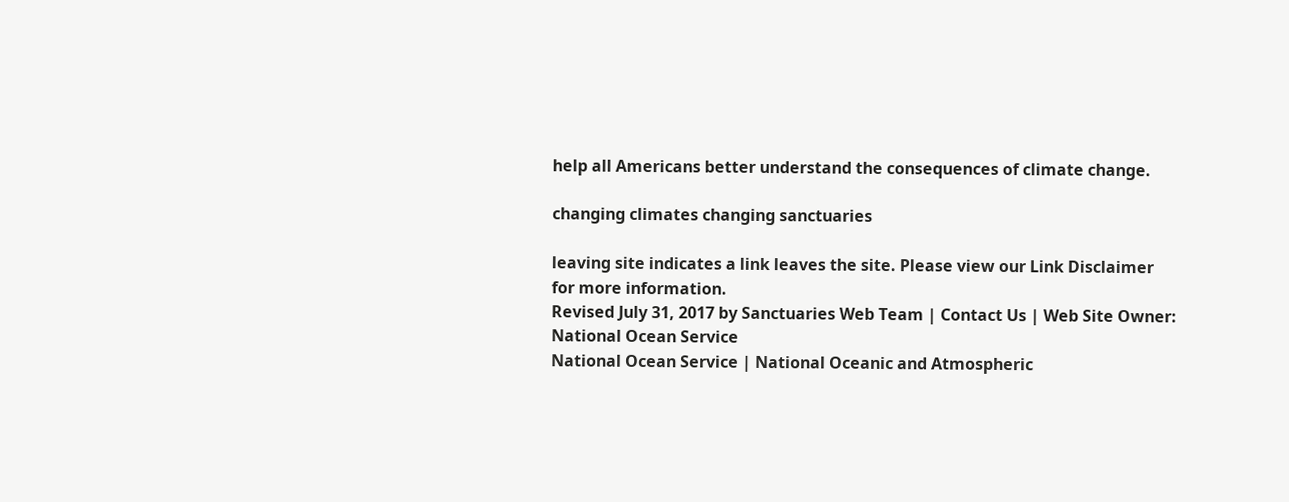help all Americans better understand the consequences of climate change.

changing climates changing sanctuaries

leaving site indicates a link leaves the site. Please view our Link Disclaimer for more information.
Revised July 31, 2017 by Sanctuaries Web Team | Contact Us | Web Site Owner: National Ocean Service
National Ocean Service | National Oceanic and Atmospheric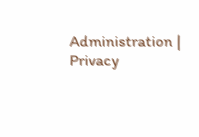Administration | Privacy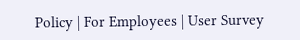Policy | For Employees | User Survey